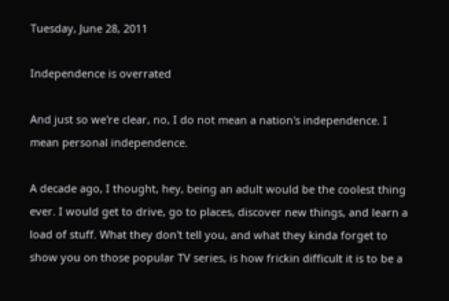Tuesday, June 28, 2011

Independence is overrated

And just so we're clear, no, I do not mean a nation's independence. I mean personal independence.

A decade ago, I thought, hey, being an adult would be the coolest thing ever. I would get to drive, go to places, discover new things, and learn a load of stuff. What they don't tell you, and what they kinda forget to show you on those popular TV series, is how frickin difficult it is to be a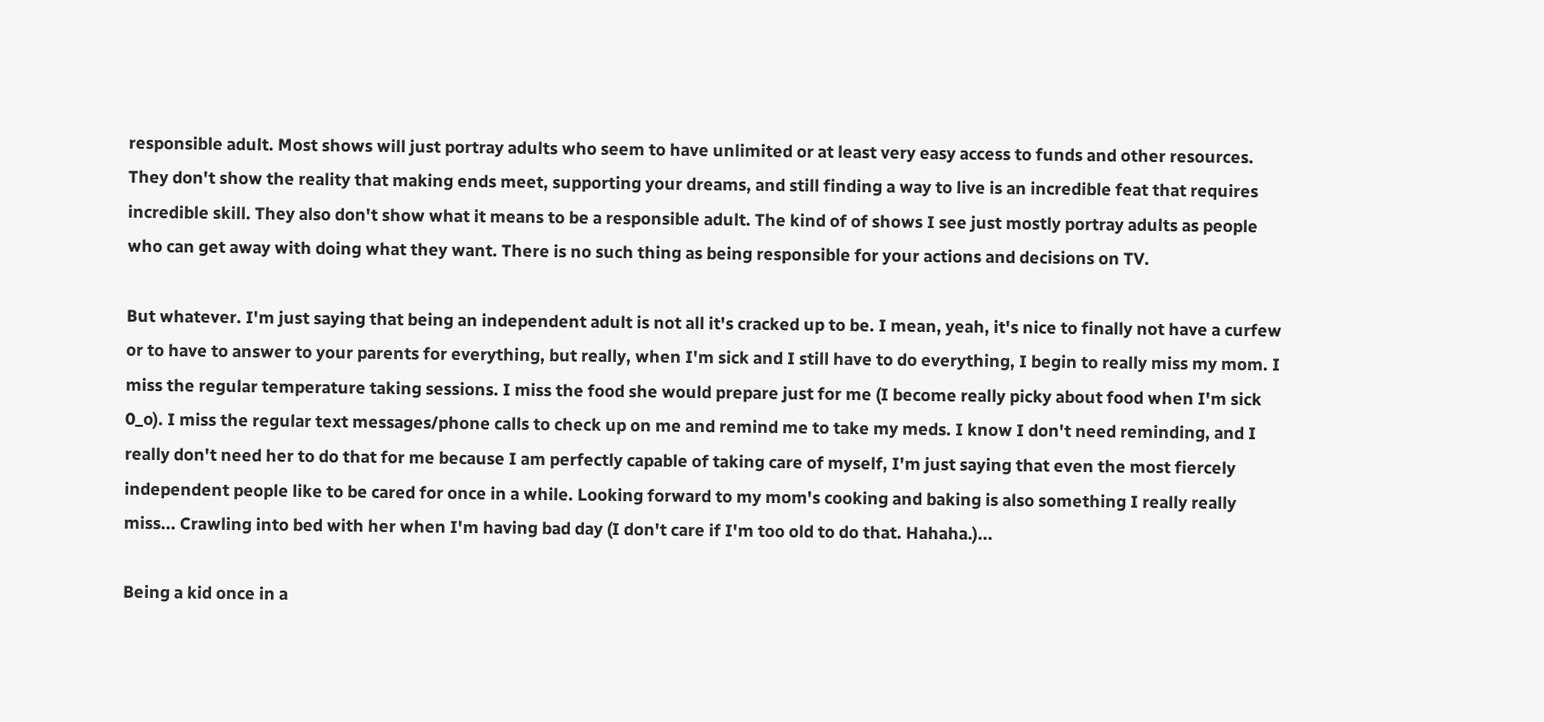responsible adult. Most shows will just portray adults who seem to have unlimited or at least very easy access to funds and other resources. They don't show the reality that making ends meet, supporting your dreams, and still finding a way to live is an incredible feat that requires incredible skill. They also don't show what it means to be a responsible adult. The kind of of shows I see just mostly portray adults as people who can get away with doing what they want. There is no such thing as being responsible for your actions and decisions on TV.

But whatever. I'm just saying that being an independent adult is not all it's cracked up to be. I mean, yeah, it's nice to finally not have a curfew or to have to answer to your parents for everything, but really, when I'm sick and I still have to do everything, I begin to really miss my mom. I miss the regular temperature taking sessions. I miss the food she would prepare just for me (I become really picky about food when I'm sick 0_o). I miss the regular text messages/phone calls to check up on me and remind me to take my meds. I know I don't need reminding, and I really don't need her to do that for me because I am perfectly capable of taking care of myself, I'm just saying that even the most fiercely independent people like to be cared for once in a while. Looking forward to my mom's cooking and baking is also something I really really miss... Crawling into bed with her when I'm having bad day (I don't care if I'm too old to do that. Hahaha.)...

Being a kid once in a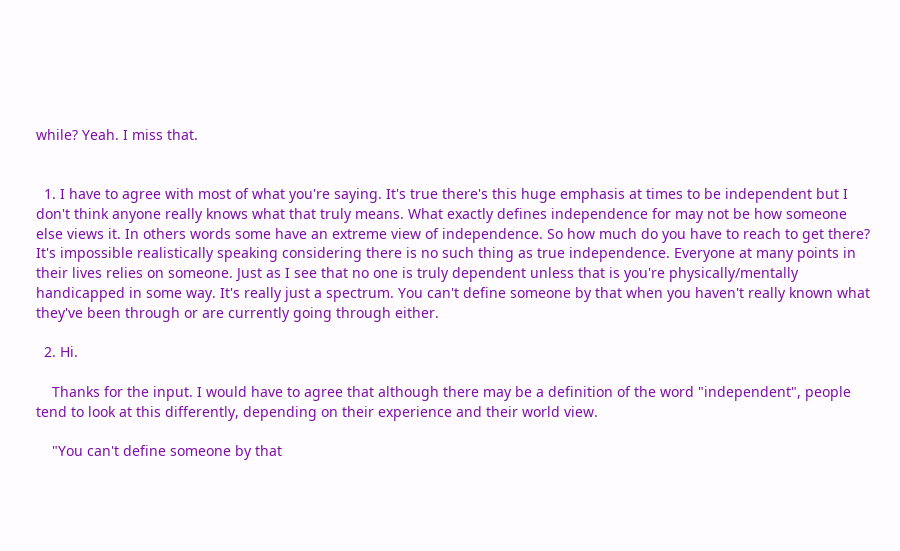while? Yeah. I miss that.


  1. I have to agree with most of what you're saying. It's true there's this huge emphasis at times to be independent but I don't think anyone really knows what that truly means. What exactly defines independence for may not be how someone else views it. In others words some have an extreme view of independence. So how much do you have to reach to get there? It's impossible realistically speaking considering there is no such thing as true independence. Everyone at many points in their lives relies on someone. Just as I see that no one is truly dependent unless that is you're physically/mentally handicapped in some way. It's really just a spectrum. You can't define someone by that when you haven't really known what they've been through or are currently going through either.

  2. Hi.

    Thanks for the input. I would have to agree that although there may be a definition of the word "independent", people tend to look at this differently, depending on their experience and their world view.

    "You can't define someone by that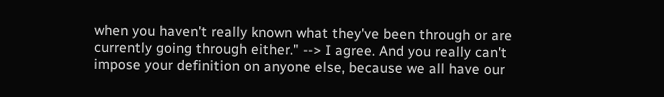when you haven't really known what they've been through or are currently going through either." --> I agree. And you really can't impose your definition on anyone else, because we all have our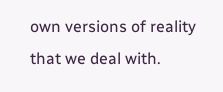own versions of reality that we deal with.